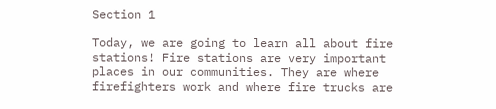Section 1

Today, we are going to learn all about fire stations! Fire stations are very important places in our communities. They are where firefighters work and where fire trucks are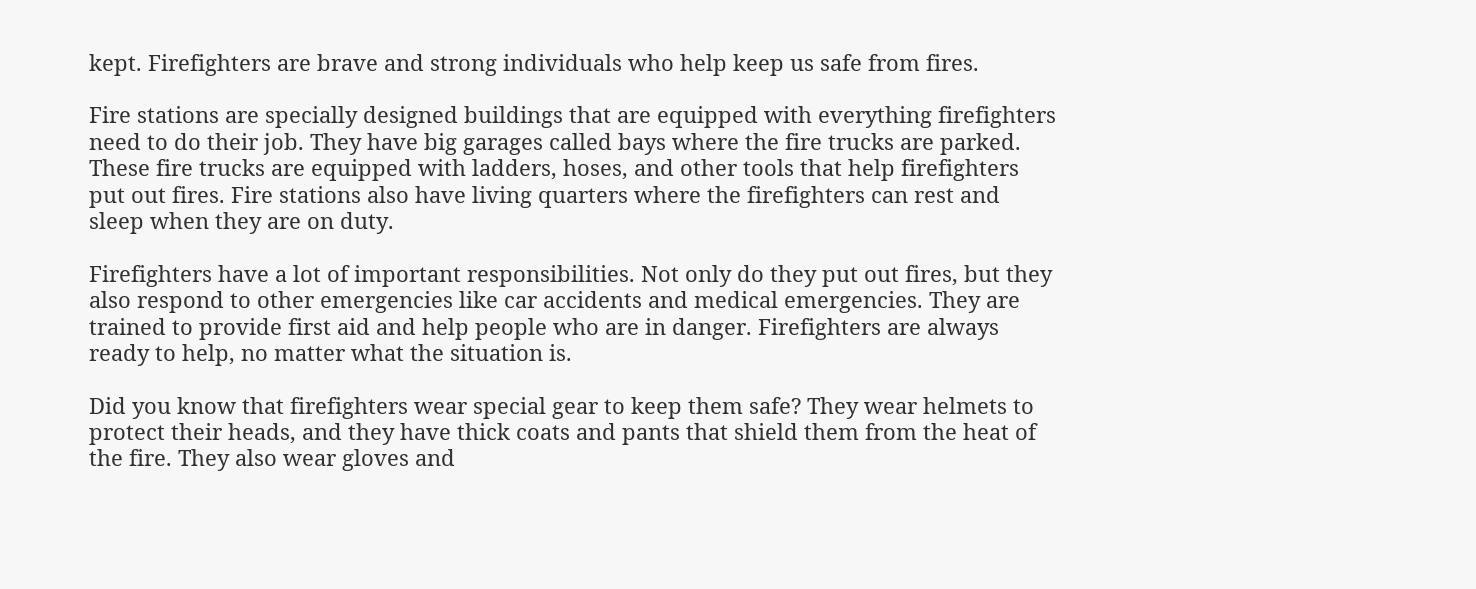kept. Firefighters are brave and strong individuals who help keep us safe from fires.

Fire stations are specially designed buildings that are equipped with everything firefighters need to do their job. They have big garages called bays where the fire trucks are parked. These fire trucks are equipped with ladders, hoses, and other tools that help firefighters put out fires. Fire stations also have living quarters where the firefighters can rest and sleep when they are on duty.

Firefighters have a lot of important responsibilities. Not only do they put out fires, but they also respond to other emergencies like car accidents and medical emergencies. They are trained to provide first aid and help people who are in danger. Firefighters are always ready to help, no matter what the situation is.

Did you know that firefighters wear special gear to keep them safe? They wear helmets to protect their heads, and they have thick coats and pants that shield them from the heat of the fire. They also wear gloves and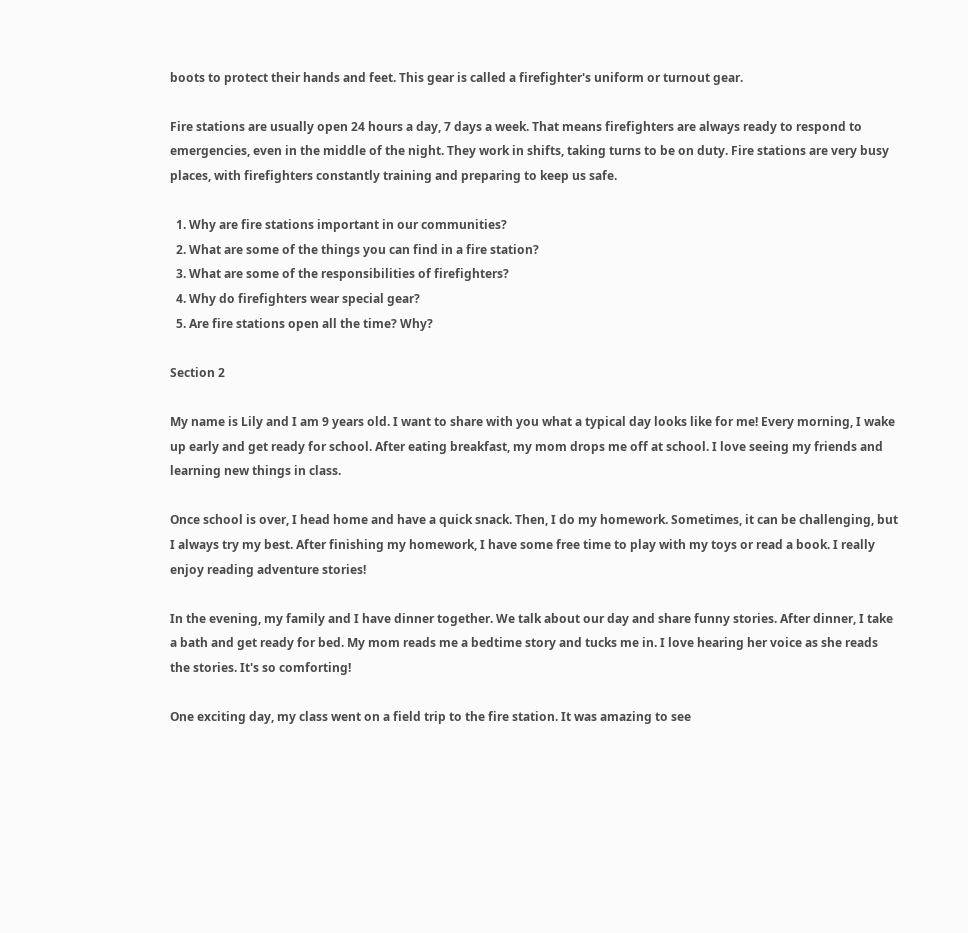boots to protect their hands and feet. This gear is called a firefighter's uniform or turnout gear.

Fire stations are usually open 24 hours a day, 7 days a week. That means firefighters are always ready to respond to emergencies, even in the middle of the night. They work in shifts, taking turns to be on duty. Fire stations are very busy places, with firefighters constantly training and preparing to keep us safe.

  1. Why are fire stations important in our communities?
  2. What are some of the things you can find in a fire station?
  3. What are some of the responsibilities of firefighters?
  4. Why do firefighters wear special gear?
  5. Are fire stations open all the time? Why?

Section 2

My name is Lily and I am 9 years old. I want to share with you what a typical day looks like for me! Every morning, I wake up early and get ready for school. After eating breakfast, my mom drops me off at school. I love seeing my friends and learning new things in class.

Once school is over, I head home and have a quick snack. Then, I do my homework. Sometimes, it can be challenging, but I always try my best. After finishing my homework, I have some free time to play with my toys or read a book. I really enjoy reading adventure stories!

In the evening, my family and I have dinner together. We talk about our day and share funny stories. After dinner, I take a bath and get ready for bed. My mom reads me a bedtime story and tucks me in. I love hearing her voice as she reads the stories. It's so comforting!

One exciting day, my class went on a field trip to the fire station. It was amazing to see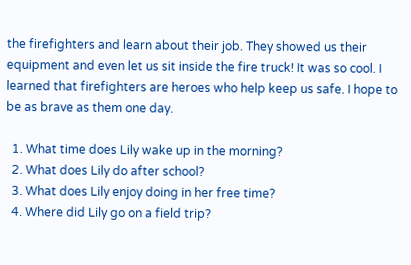the firefighters and learn about their job. They showed us their equipment and even let us sit inside the fire truck! It was so cool. I learned that firefighters are heroes who help keep us safe. I hope to be as brave as them one day.

  1. What time does Lily wake up in the morning?
  2. What does Lily do after school?
  3. What does Lily enjoy doing in her free time?
  4. Where did Lily go on a field trip?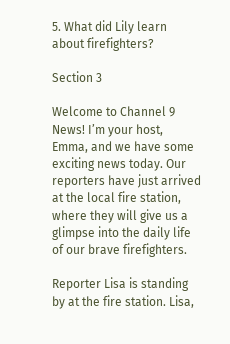5. What did Lily learn about firefighters?

Section 3

Welcome to Channel 9 News! I’m your host, Emma, and we have some exciting news today. Our reporters have just arrived at the local fire station, where they will give us a glimpse into the daily life of our brave firefighters.

Reporter Lisa is standing by at the fire station. Lisa,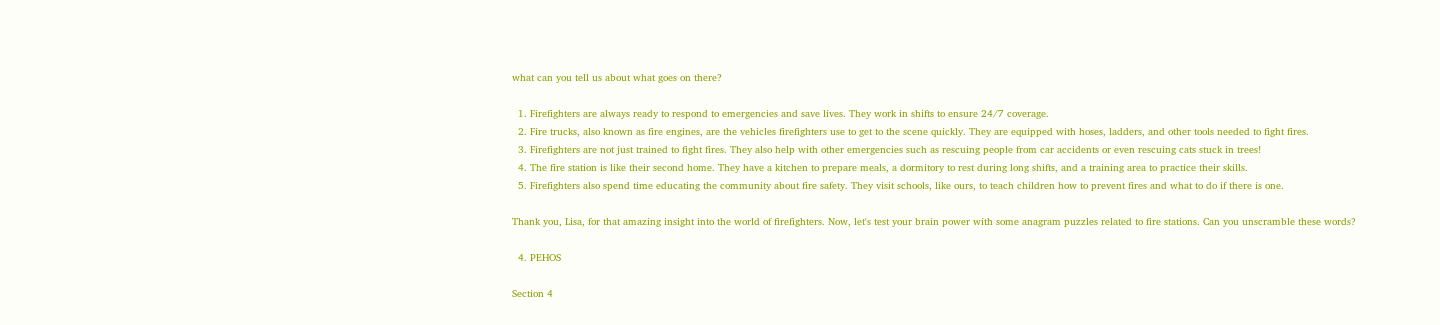what can you tell us about what goes on there?

  1. Firefighters are always ready to respond to emergencies and save lives. They work in shifts to ensure 24/7 coverage.
  2. Fire trucks, also known as fire engines, are the vehicles firefighters use to get to the scene quickly. They are equipped with hoses, ladders, and other tools needed to fight fires.
  3. Firefighters are not just trained to fight fires. They also help with other emergencies such as rescuing people from car accidents or even rescuing cats stuck in trees!
  4. The fire station is like their second home. They have a kitchen to prepare meals, a dormitory to rest during long shifts, and a training area to practice their skills.
  5. Firefighters also spend time educating the community about fire safety. They visit schools, like ours, to teach children how to prevent fires and what to do if there is one.

Thank you, Lisa, for that amazing insight into the world of firefighters. Now, let's test your brain power with some anagram puzzles related to fire stations. Can you unscramble these words?

  4. PEHOS

Section 4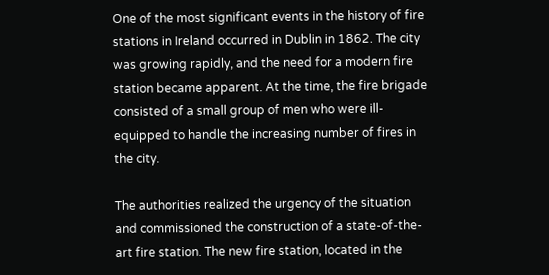One of the most significant events in the history of fire stations in Ireland occurred in Dublin in 1862. The city was growing rapidly, and the need for a modern fire station became apparent. At the time, the fire brigade consisted of a small group of men who were ill-equipped to handle the increasing number of fires in the city.

The authorities realized the urgency of the situation and commissioned the construction of a state-of-the-art fire station. The new fire station, located in the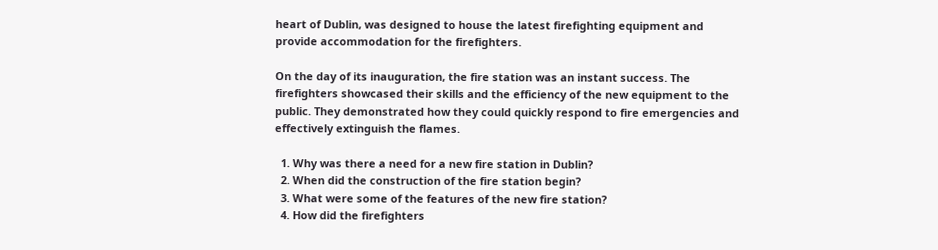heart of Dublin, was designed to house the latest firefighting equipment and provide accommodation for the firefighters.

On the day of its inauguration, the fire station was an instant success. The firefighters showcased their skills and the efficiency of the new equipment to the public. They demonstrated how they could quickly respond to fire emergencies and effectively extinguish the flames.

  1. Why was there a need for a new fire station in Dublin?
  2. When did the construction of the fire station begin?
  3. What were some of the features of the new fire station?
  4. How did the firefighters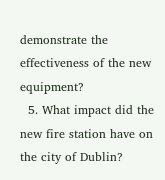demonstrate the effectiveness of the new equipment?
  5. What impact did the new fire station have on the city of Dublin?